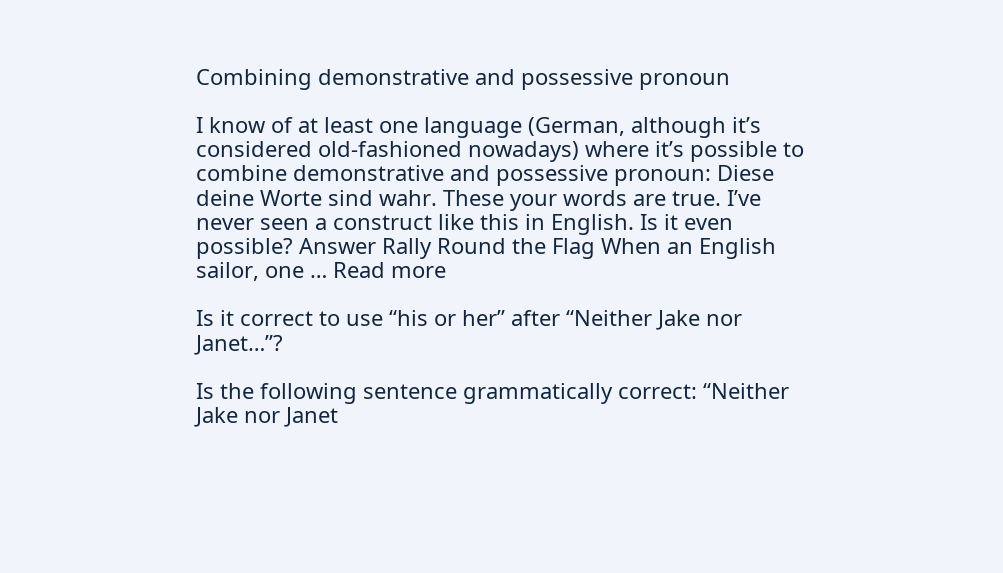Combining demonstrative and possessive pronoun

I know of at least one language (German, although it’s considered old-fashioned nowadays) where it’s possible to combine demonstrative and possessive pronoun: Diese deine Worte sind wahr. These your words are true. I’ve never seen a construct like this in English. Is it even possible? Answer Rally Round the Flag When an English sailor, one … Read more

Is it correct to use “his or her” after “Neither Jake nor Janet…”?

Is the following sentence grammatically correct: “Neither Jake nor Janet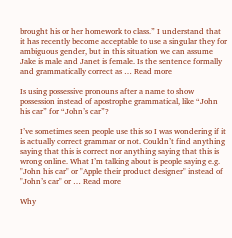brought his or her homework to class.” I understand that it has recently become acceptable to use a singular they for ambiguous gender, but in this situation we can assume Jake is male and Janet is female. Is the sentence formally and grammatically correct as … Read more

Is using possessive pronouns after a name to show possession instead of apostrophe grammatical, like “John his car” for “John’s car”?

I’ve sometimes seen people use this so I was wondering if it is actually correct grammar or not. Couldn’t find anything saying that this is correct nor anything saying that this is wrong online. What I’m talking about is people saying e.g. "John his car" or "Apple their product designer" instead of "John’s car" or … Read more

Why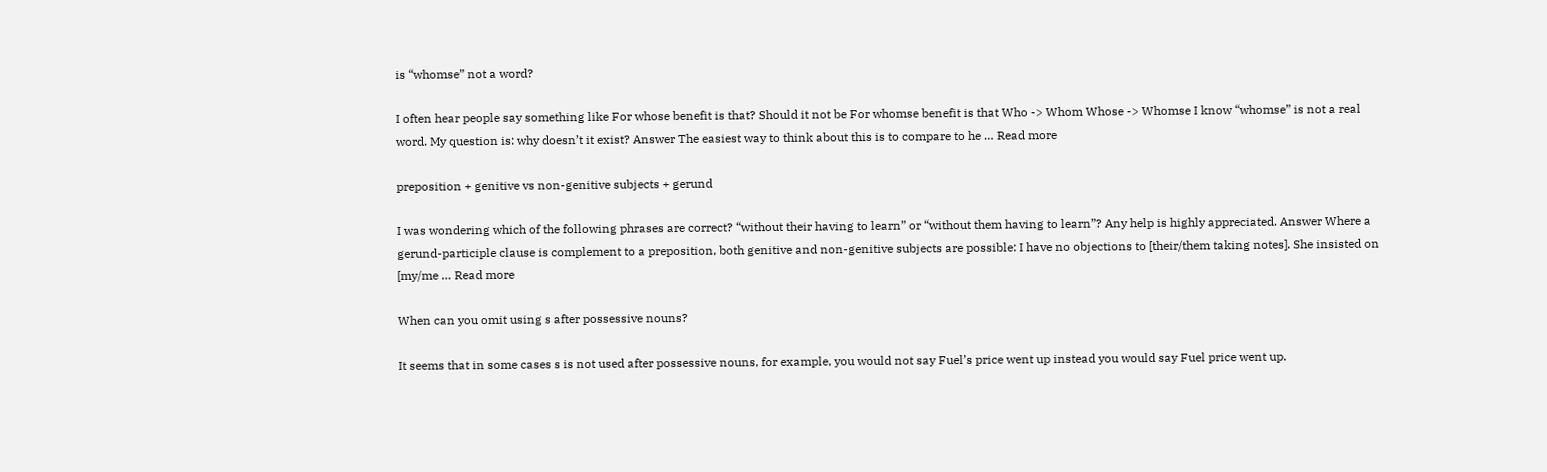is “whomse” not a word?

I often hear people say something like For whose benefit is that? Should it not be For whomse benefit is that Who -> Whom Whose -> Whomse I know “whomse” is not a real word. My question is: why doesn’t it exist? Answer The easiest way to think about this is to compare to he … Read more

preposition + genitive vs non-genitive subjects + gerund

I was wondering which of the following phrases are correct? “without their having to learn” or “without them having to learn”? Any help is highly appreciated. Answer Where a gerund-participle clause is complement to a preposition, both genitive and non-genitive subjects are possible: I have no objections to [their/them taking notes]. She insisted on [my/me … Read more

When can you omit using s after possessive nouns?

It seems that in some cases s is not used after possessive nouns, for example, you would not say Fuel’s price went up instead you would say Fuel price went up.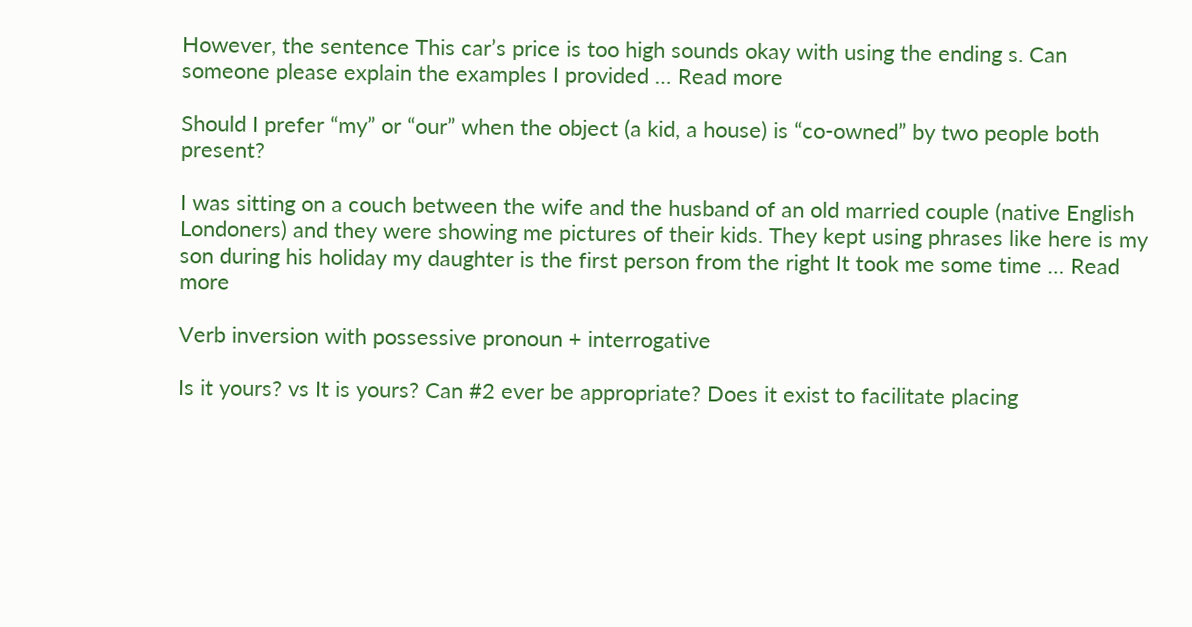However, the sentence This car’s price is too high sounds okay with using the ending s. Can someone please explain the examples I provided … Read more

Should I prefer “my” or “our” when the object (a kid, a house) is “co-owned” by two people both present?

I was sitting on a couch between the wife and the husband of an old married couple (native English Londoners) and they were showing me pictures of their kids. They kept using phrases like here is my son during his holiday my daughter is the first person from the right It took me some time … Read more

Verb inversion with possessive pronoun + interrogative

Is it yours? vs It is yours? Can #2 ever be appropriate? Does it exist to facilitate placing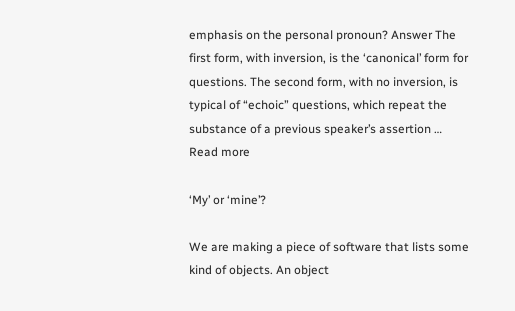emphasis on the personal pronoun? Answer The first form, with inversion, is the ‘canonical’ form for questions. The second form, with no inversion, is typical of “echoic” questions, which repeat the substance of a previous speaker’s assertion … Read more

‘My’ or ‘mine’?

We are making a piece of software that lists some kind of objects. An object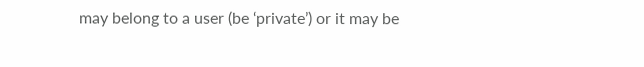may belong to a user (be ‘private’) or it may be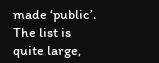made ‘public’. The list is quite large,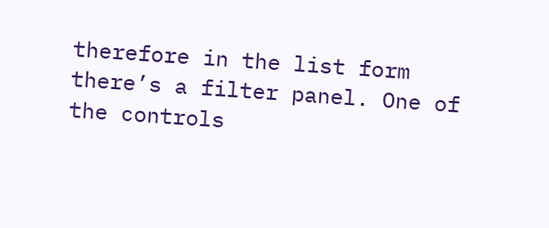therefore in the list form there’s a filter panel. One of the controls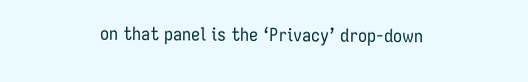on that panel is the ‘Privacy’ drop-down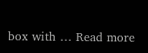box with … Read more